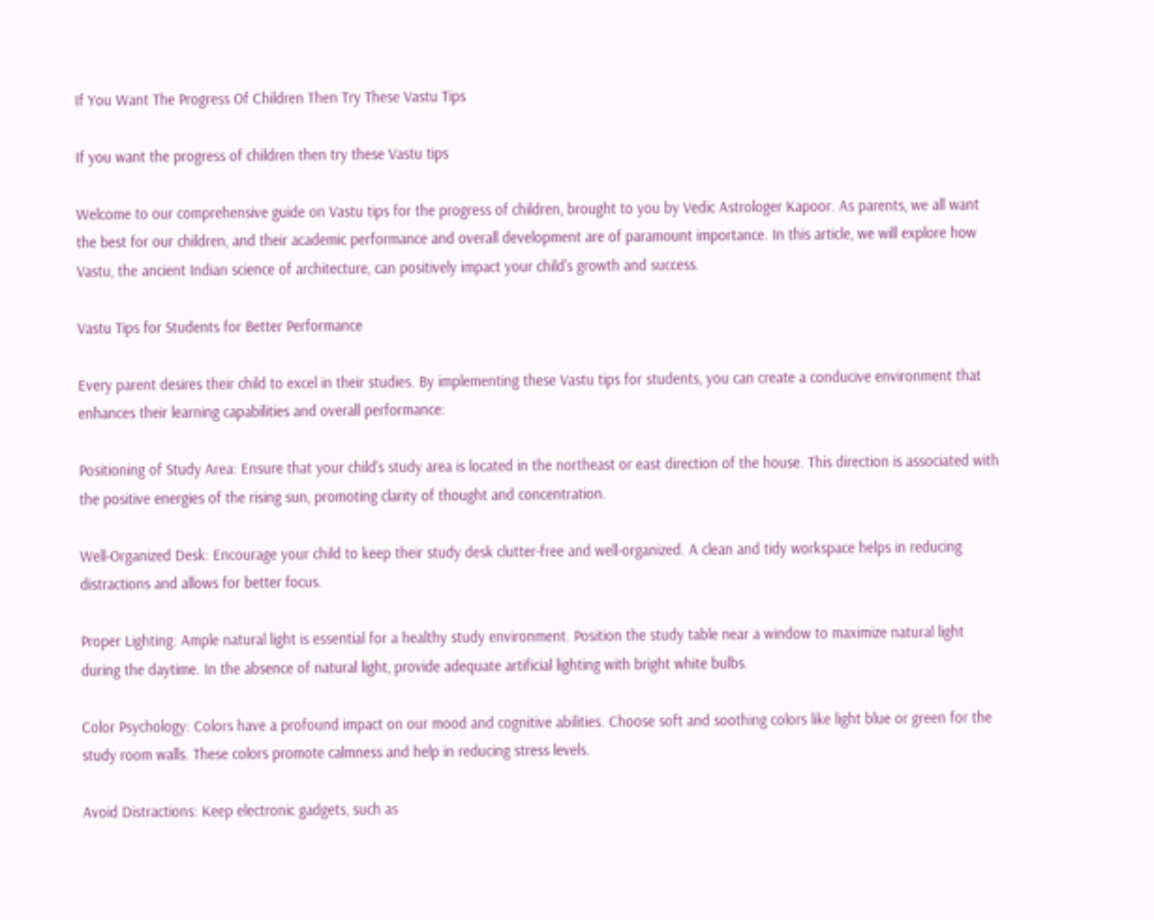If You Want The Progress Of Children Then Try These Vastu Tips

If you want the progress of children then try these Vastu tips

Welcome to our comprehensive guide on Vastu tips for the progress of children, brought to you by Vedic Astrologer Kapoor. As parents, we all want the best for our children, and their academic performance and overall development are of paramount importance. In this article, we will explore how Vastu, the ancient Indian science of architecture, can positively impact your child's growth and success.

Vastu Tips for Students for Better Performance

Every parent desires their child to excel in their studies. By implementing these Vastu tips for students, you can create a conducive environment that enhances their learning capabilities and overall performance:

Positioning of Study Area: Ensure that your child's study area is located in the northeast or east direction of the house. This direction is associated with the positive energies of the rising sun, promoting clarity of thought and concentration.

Well-Organized Desk: Encourage your child to keep their study desk clutter-free and well-organized. A clean and tidy workspace helps in reducing distractions and allows for better focus.

Proper Lighting: Ample natural light is essential for a healthy study environment. Position the study table near a window to maximize natural light during the daytime. In the absence of natural light, provide adequate artificial lighting with bright white bulbs.

Color Psychology: Colors have a profound impact on our mood and cognitive abilities. Choose soft and soothing colors like light blue or green for the study room walls. These colors promote calmness and help in reducing stress levels.

Avoid Distractions: Keep electronic gadgets, such as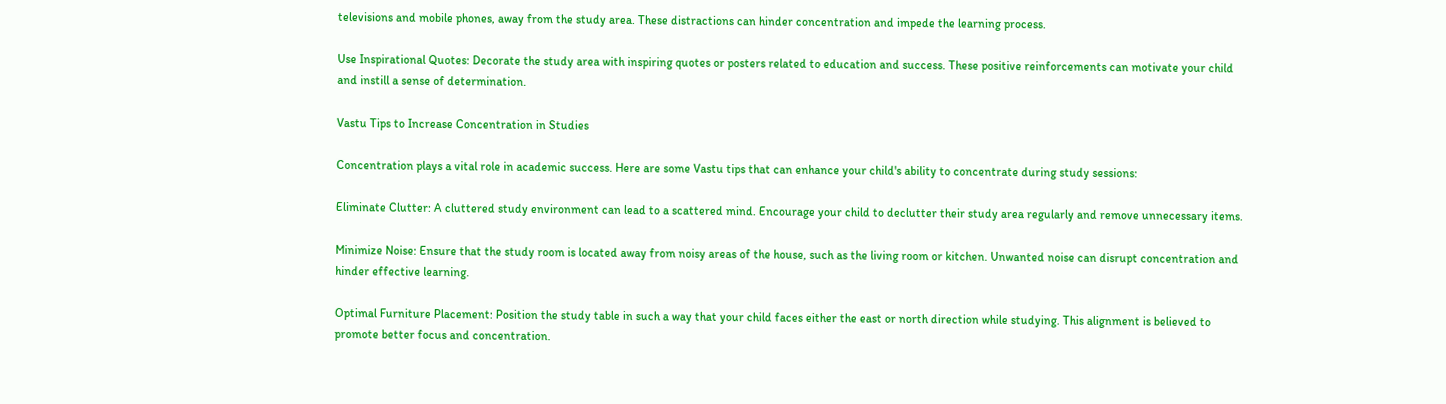televisions and mobile phones, away from the study area. These distractions can hinder concentration and impede the learning process.

Use Inspirational Quotes: Decorate the study area with inspiring quotes or posters related to education and success. These positive reinforcements can motivate your child and instill a sense of determination.

Vastu Tips to Increase Concentration in Studies

Concentration plays a vital role in academic success. Here are some Vastu tips that can enhance your child's ability to concentrate during study sessions:

Eliminate Clutter: A cluttered study environment can lead to a scattered mind. Encourage your child to declutter their study area regularly and remove unnecessary items.

Minimize Noise: Ensure that the study room is located away from noisy areas of the house, such as the living room or kitchen. Unwanted noise can disrupt concentration and hinder effective learning.

Optimal Furniture Placement: Position the study table in such a way that your child faces either the east or north direction while studying. This alignment is believed to promote better focus and concentration.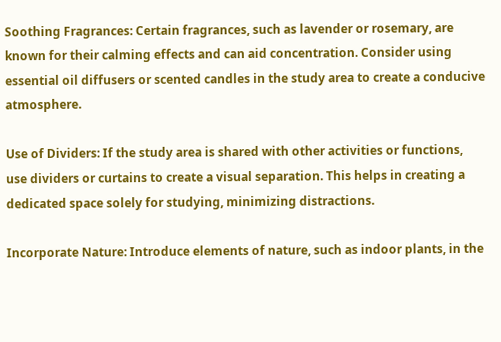Soothing Fragrances: Certain fragrances, such as lavender or rosemary, are known for their calming effects and can aid concentration. Consider using essential oil diffusers or scented candles in the study area to create a conducive atmosphere.

Use of Dividers: If the study area is shared with other activities or functions, use dividers or curtains to create a visual separation. This helps in creating a dedicated space solely for studying, minimizing distractions.

Incorporate Nature: Introduce elements of nature, such as indoor plants, in the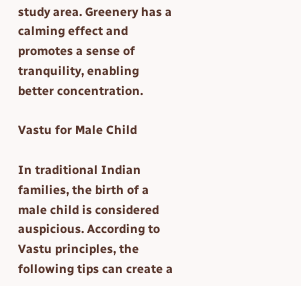study area. Greenery has a calming effect and promotes a sense of tranquility, enabling better concentration.

Vastu for Male Child

In traditional Indian families, the birth of a male child is considered auspicious. According to Vastu principles, the following tips can create a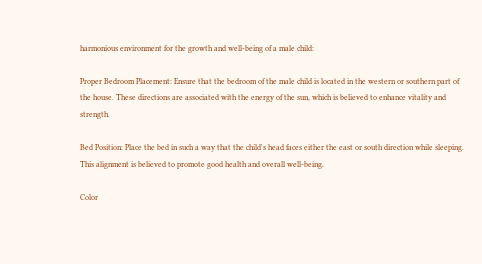harmonious environment for the growth and well-being of a male child:

Proper Bedroom Placement: Ensure that the bedroom of the male child is located in the western or southern part of the house. These directions are associated with the energy of the sun, which is believed to enhance vitality and strength.

Bed Position: Place the bed in such a way that the child's head faces either the east or south direction while sleeping. This alignment is believed to promote good health and overall well-being.

Color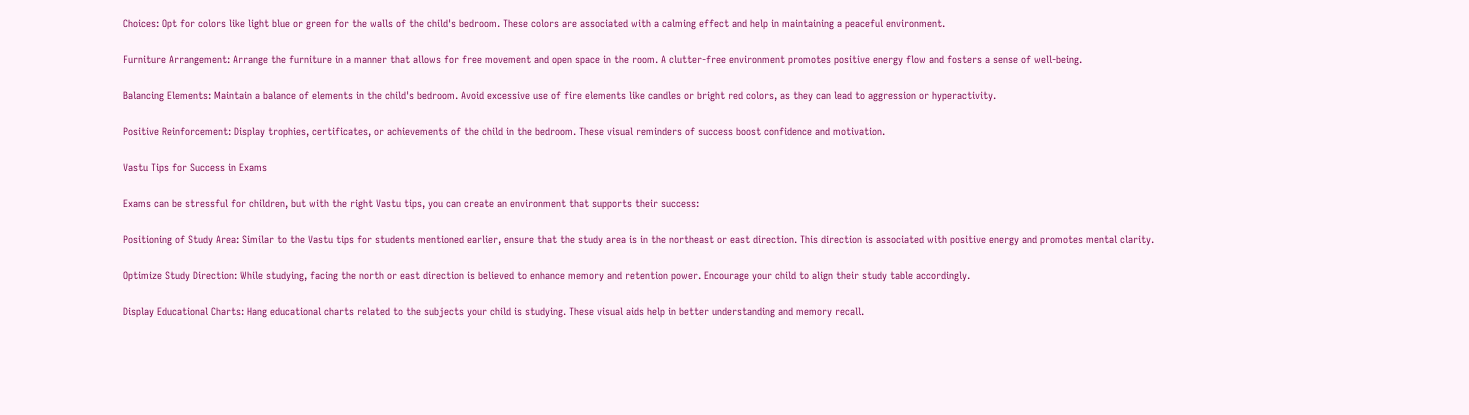Choices: Opt for colors like light blue or green for the walls of the child's bedroom. These colors are associated with a calming effect and help in maintaining a peaceful environment.

Furniture Arrangement: Arrange the furniture in a manner that allows for free movement and open space in the room. A clutter-free environment promotes positive energy flow and fosters a sense of well-being.

Balancing Elements: Maintain a balance of elements in the child's bedroom. Avoid excessive use of fire elements like candles or bright red colors, as they can lead to aggression or hyperactivity.

Positive Reinforcement: Display trophies, certificates, or achievements of the child in the bedroom. These visual reminders of success boost confidence and motivation.

Vastu Tips for Success in Exams

Exams can be stressful for children, but with the right Vastu tips, you can create an environment that supports their success:

Positioning of Study Area: Similar to the Vastu tips for students mentioned earlier, ensure that the study area is in the northeast or east direction. This direction is associated with positive energy and promotes mental clarity.

Optimize Study Direction: While studying, facing the north or east direction is believed to enhance memory and retention power. Encourage your child to align their study table accordingly.

Display Educational Charts: Hang educational charts related to the subjects your child is studying. These visual aids help in better understanding and memory recall.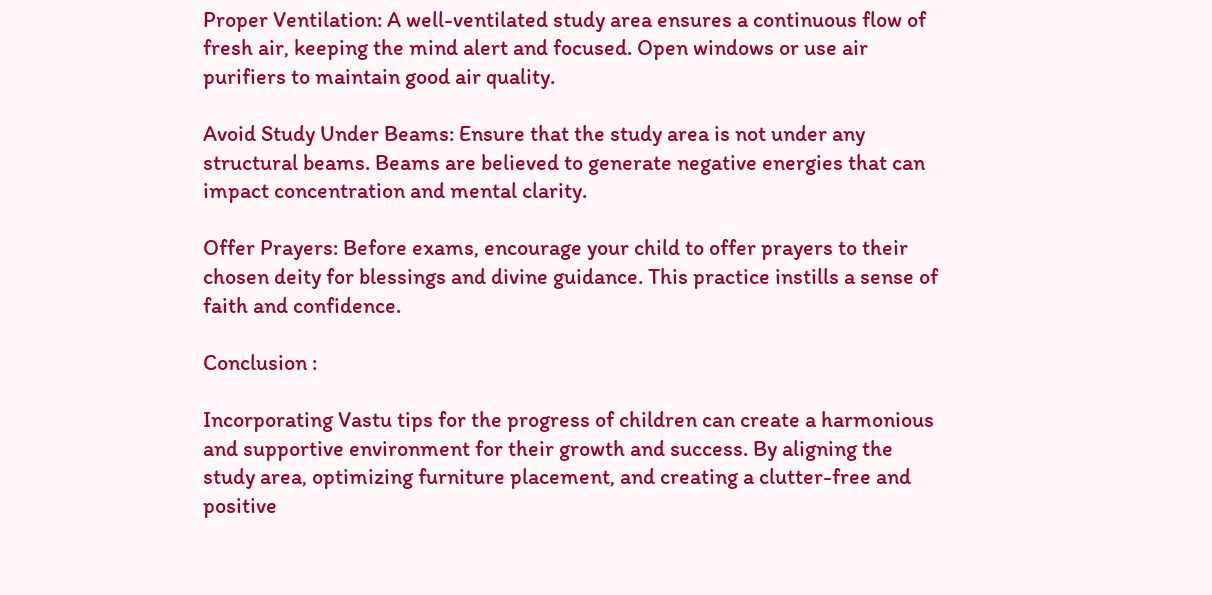Proper Ventilation: A well-ventilated study area ensures a continuous flow of fresh air, keeping the mind alert and focused. Open windows or use air purifiers to maintain good air quality.

Avoid Study Under Beams: Ensure that the study area is not under any structural beams. Beams are believed to generate negative energies that can impact concentration and mental clarity.

Offer Prayers: Before exams, encourage your child to offer prayers to their chosen deity for blessings and divine guidance. This practice instills a sense of faith and confidence.

Conclusion :

Incorporating Vastu tips for the progress of children can create a harmonious and supportive environment for their growth and success. By aligning the study area, optimizing furniture placement, and creating a clutter-free and positive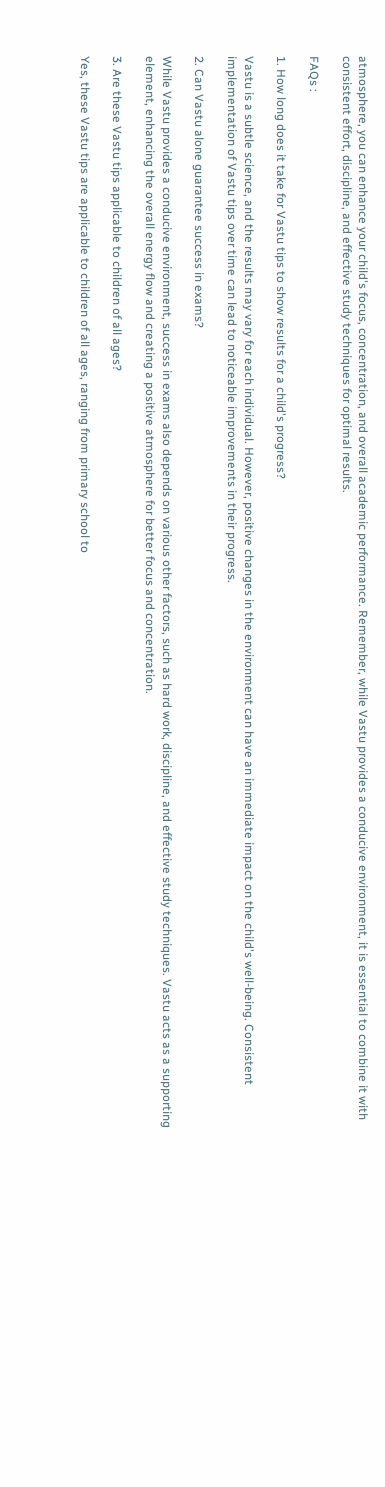atmosphere, you can enhance your child's focus, concentration, and overall academic performance. Remember, while Vastu provides a conducive environment, it is essential to combine it with consistent effort, discipline, and effective study techniques for optimal results.

FAQs :

1. How long does it take for Vastu tips to show results for a child's progress?

Vastu is a subtle science, and the results may vary for each individual. However, positive changes in the environment can have an immediate impact on the child's well-being. Consistent implementation of Vastu tips over time can lead to noticeable improvements in their progress.

2. Can Vastu alone guarantee success in exams?

While Vastu provides a conducive environment, success in exams also depends on various other factors, such as hard work, discipline, and effective study techniques. Vastu acts as a supporting element, enhancing the overall energy flow and creating a positive atmosphere for better focus and concentration.

3. Are these Vastu tips applicable to children of all ages?

Yes, these Vastu tips are applicable to children of all ages, ranging from primary school to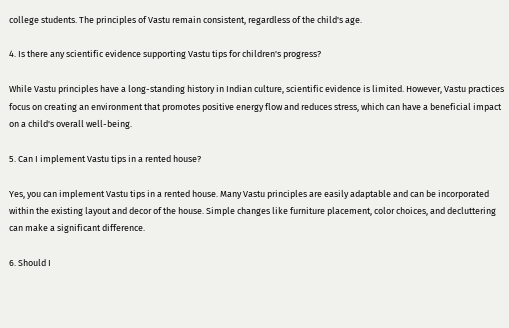college students. The principles of Vastu remain consistent, regardless of the child's age.

4. Is there any scientific evidence supporting Vastu tips for children's progress?

While Vastu principles have a long-standing history in Indian culture, scientific evidence is limited. However, Vastu practices focus on creating an environment that promotes positive energy flow and reduces stress, which can have a beneficial impact on a child's overall well-being.

5. Can I implement Vastu tips in a rented house?

Yes, you can implement Vastu tips in a rented house. Many Vastu principles are easily adaptable and can be incorporated within the existing layout and decor of the house. Simple changes like furniture placement, color choices, and decluttering can make a significant difference.

6. Should I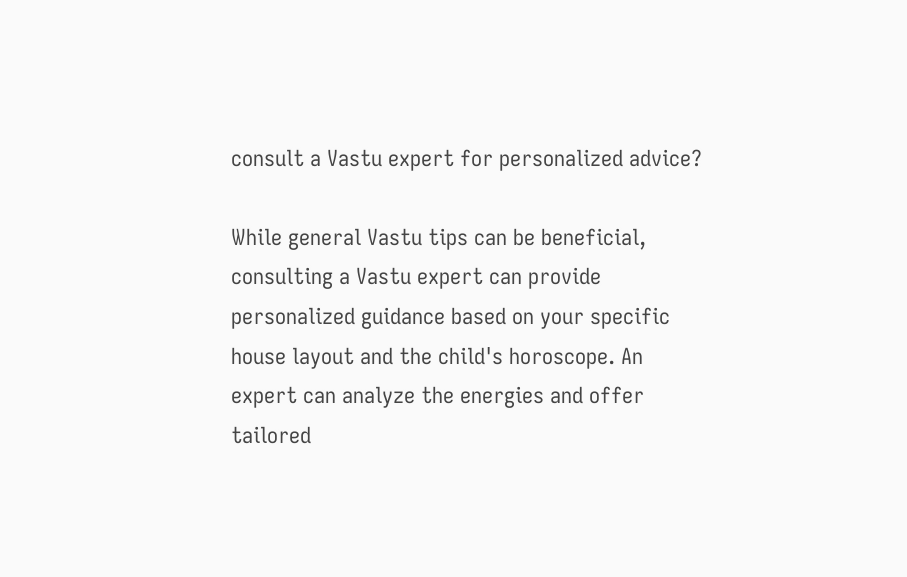consult a Vastu expert for personalized advice?

While general Vastu tips can be beneficial, consulting a Vastu expert can provide personalized guidance based on your specific house layout and the child's horoscope. An expert can analyze the energies and offer tailored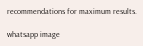recommendations for maximum results.

whatsapp image